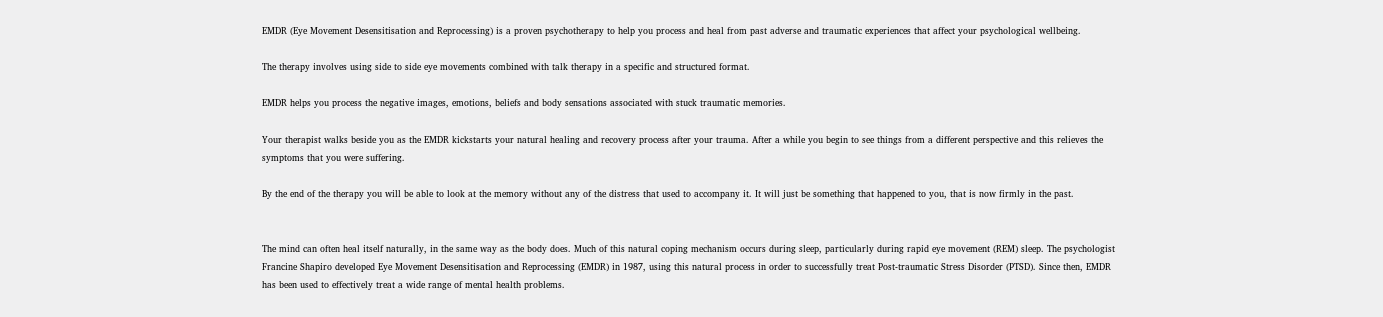EMDR (Eye Movement Desensitisation and Reprocessing) is a proven psychotherapy to help you process and heal from past adverse and traumatic experiences that affect your psychological wellbeing.

The therapy involves using side to side eye movements combined with talk therapy in a specific and structured format.

EMDR helps you process the negative images, emotions, beliefs and body sensations associated with stuck traumatic memories.

Your therapist walks beside you as the EMDR kickstarts your natural healing and recovery process after your trauma. After a while you begin to see things from a different perspective and this relieves the symptoms that you were suffering.

By the end of the therapy you will be able to look at the memory without any of the distress that used to accompany it. It will just be something that happened to you, that is now firmly in the past.


The mind can often heal itself naturally, in the same way as the body does. Much of this natural coping mechanism occurs during sleep, particularly during rapid eye movement (REM) sleep. The psychologist Francine Shapiro developed Eye Movement Desensitisation and Reprocessing (EMDR) in 1987, using this natural process in order to successfully treat Post-traumatic Stress Disorder (PTSD). Since then, EMDR has been used to effectively treat a wide range of mental health problems.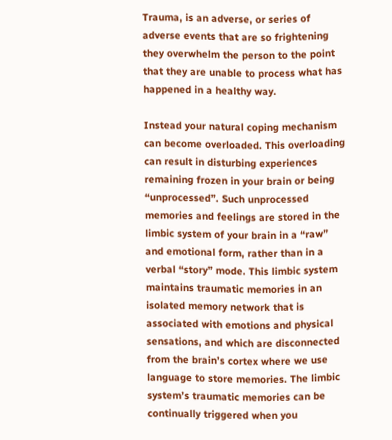Trauma, is an adverse, or series of adverse events that are so frightening they overwhelm the person to the point that they are unable to process what has happened in a healthy way.

Instead your natural coping mechanism can become overloaded. This overloading can result in disturbing experiences remaining frozen in your brain or being “unprocessed”. Such unprocessed memories and feelings are stored in the limbic system of your brain in a “raw” and emotional form, rather than in a verbal “story” mode. This limbic system maintains traumatic memories in an isolated memory network that is associated with emotions and physical sensations, and which are disconnected from the brain’s cortex where we use language to store memories. The limbic system’s traumatic memories can be continually triggered when you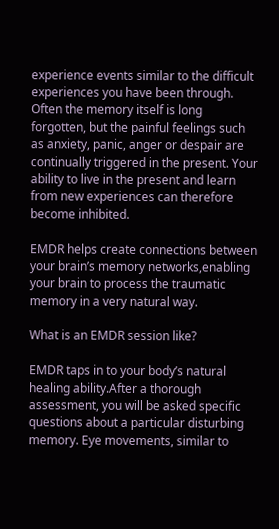experience events similar to the difficult experiences you have been through. Often the memory itself is long forgotten, but the painful feelings such as anxiety, panic, anger or despair are continually triggered in the present. Your ability to live in the present and learn from new experiences can therefore become inhibited.

EMDR helps create connections between your brain’s memory networks,enabling your brain to process the traumatic memory in a very natural way.

What is an EMDR session like?

EMDR taps in to your body’s natural healing ability.After a thorough assessment, you will be asked specific questions about a particular disturbing memory. Eye movements, similar to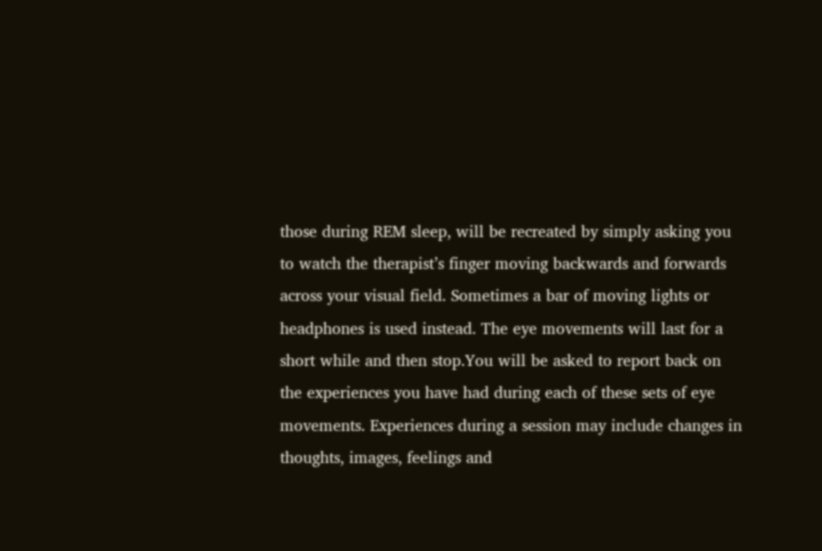those during REM sleep, will be recreated by simply asking you to watch the therapist’s finger moving backwards and forwards across your visual field. Sometimes a bar of moving lights or headphones is used instead. The eye movements will last for a short while and then stop.You will be asked to report back on the experiences you have had during each of these sets of eye movements. Experiences during a session may include changes in thoughts, images, feelings and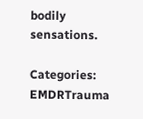bodily sensations.

Categories: EMDRTrauma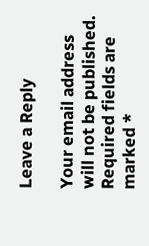Leave a Reply

Your email address will not be published. Required fields are marked *